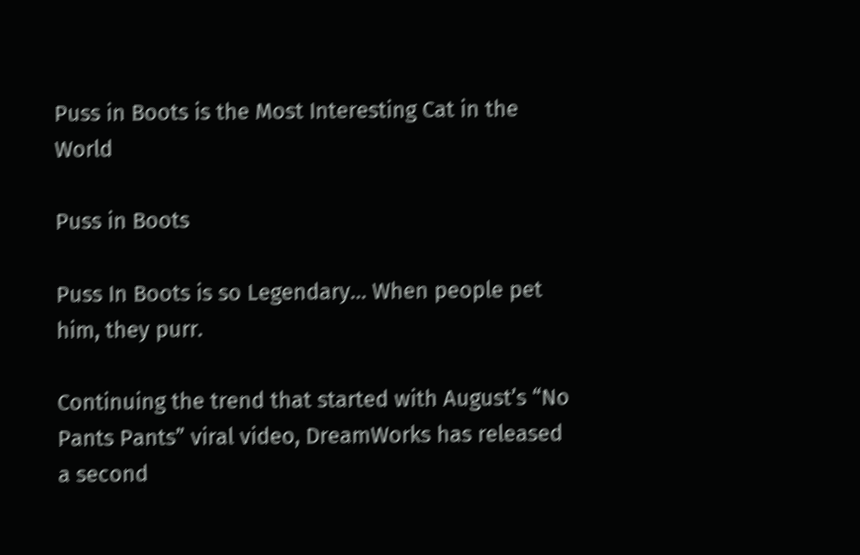Puss in Boots is the Most Interesting Cat in the World

Puss in Boots

Puss In Boots is so Legendary… When people pet him, they purr.

Continuing the trend that started with August’s “No Pants Pants” viral video, DreamWorks has released a second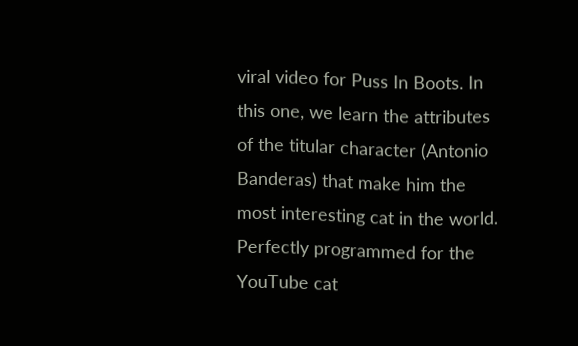viral video for Puss In Boots. In this one, we learn the attributes of the titular character (Antonio Banderas) that make him the most interesting cat in the world. Perfectly programmed for the YouTube cat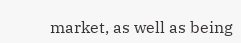market, as well as being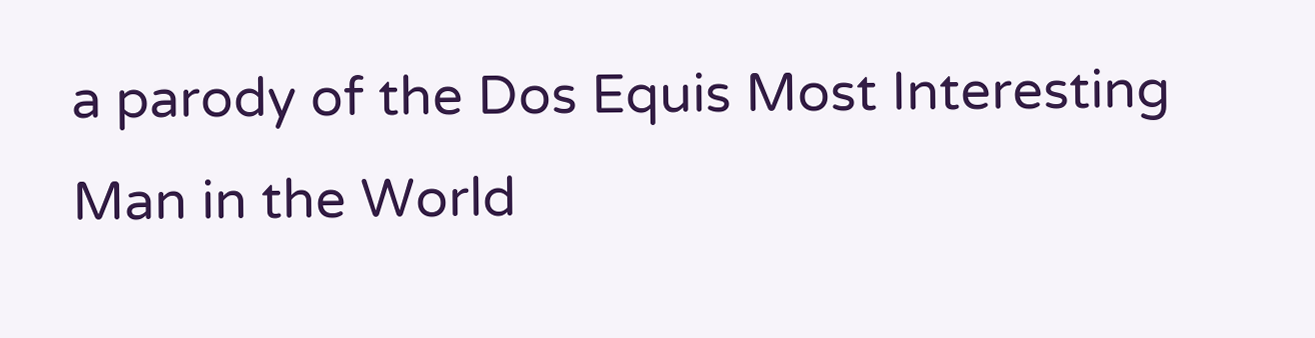a parody of the Dos Equis Most Interesting Man in the World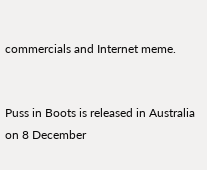commercials and Internet meme.


Puss in Boots is released in Australia on 8 December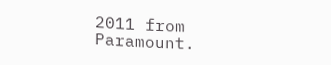2011 from Paramount.